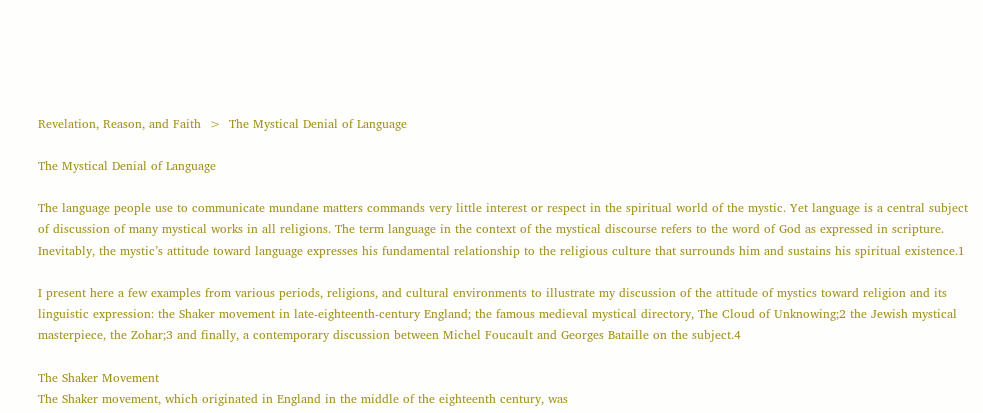Revelation, Reason, and Faith  >  The Mystical Denial of Language

The Mystical Denial of Language

The language people use to communicate mundane matters commands very little interest or respect in the spiritual world of the mystic. Yet language is a central subject of discussion of many mystical works in all religions. The term language in the context of the mystical discourse refers to the word of God as expressed in scripture. Inevitably, the mystic’s attitude toward language expresses his fundamental relationship to the religious culture that surrounds him and sustains his spiritual existence.1

I present here a few examples from various periods, religions, and cultural environments to illustrate my discussion of the attitude of mystics toward religion and its linguistic expression: the Shaker movement in late-eighteenth-century England; the famous medieval mystical directory, The Cloud of Unknowing;2 the Jewish mystical masterpiece, the Zohar;3 and finally, a contemporary discussion between Michel Foucault and Georges Bataille on the subject.4

The Shaker Movement
The Shaker movement, which originated in England in the middle of the eighteenth century, was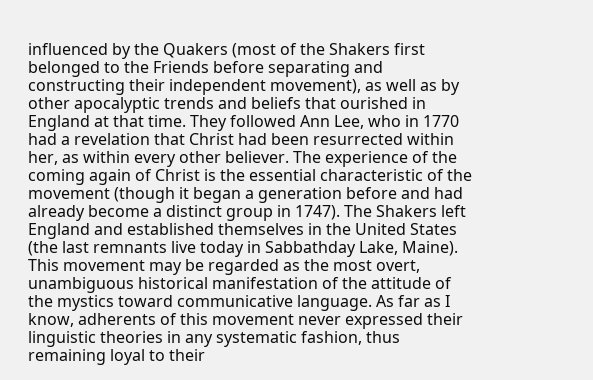influenced by the Quakers (most of the Shakers first belonged to the Friends before separating and constructing their independent movement), as well as by other apocalyptic trends and beliefs that ourished in England at that time. They followed Ann Lee, who in 1770 had a revelation that Christ had been resurrected within her, as within every other believer. The experience of the coming again of Christ is the essential characteristic of the movement (though it began a generation before and had already become a distinct group in 1747). The Shakers left England and established themselves in the United States (the last remnants live today in Sabbathday Lake, Maine). This movement may be regarded as the most overt, unambiguous historical manifestation of the attitude of the mystics toward communicative language. As far as I know, adherents of this movement never expressed their linguistic theories in any systematic fashion, thus remaining loyal to their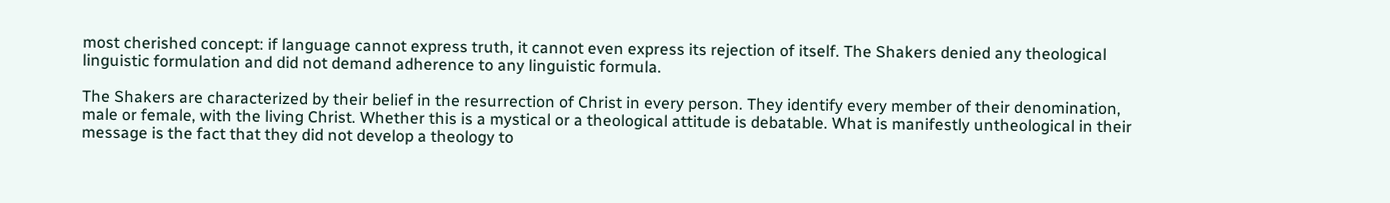most cherished concept: if language cannot express truth, it cannot even express its rejection of itself. The Shakers denied any theological linguistic formulation and did not demand adherence to any linguistic formula.

The Shakers are characterized by their belief in the resurrection of Christ in every person. They identify every member of their denomination, male or female, with the living Christ. Whether this is a mystical or a theological attitude is debatable. What is manifestly untheological in their message is the fact that they did not develop a theology to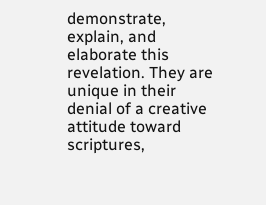demonstrate, explain, and elaborate this revelation. They are unique in their denial of a creative attitude toward scriptures,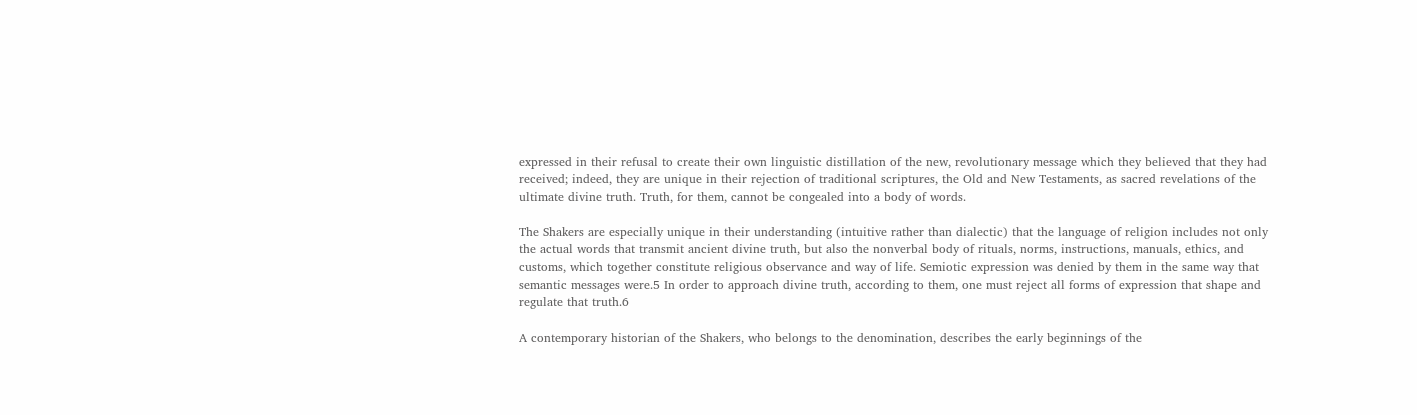expressed in their refusal to create their own linguistic distillation of the new, revolutionary message which they believed that they had received; indeed, they are unique in their rejection of traditional scriptures, the Old and New Testaments, as sacred revelations of the ultimate divine truth. Truth, for them, cannot be congealed into a body of words.

The Shakers are especially unique in their understanding (intuitive rather than dialectic) that the language of religion includes not only the actual words that transmit ancient divine truth, but also the nonverbal body of rituals, norms, instructions, manuals, ethics, and customs, which together constitute religious observance and way of life. Semiotic expression was denied by them in the same way that semantic messages were.5 In order to approach divine truth, according to them, one must reject all forms of expression that shape and regulate that truth.6

A contemporary historian of the Shakers, who belongs to the denomination, describes the early beginnings of the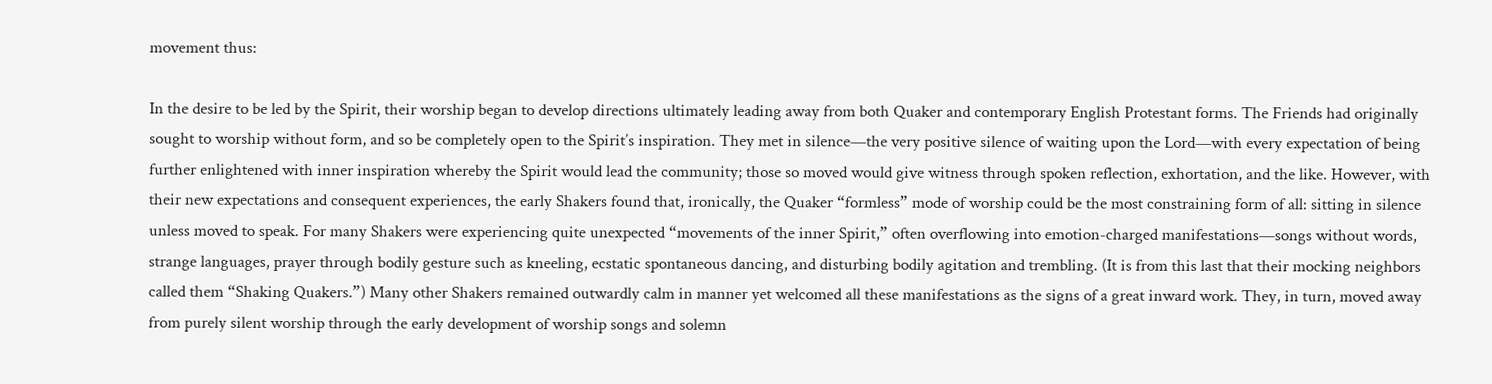movement thus:

In the desire to be led by the Spirit, their worship began to develop directions ultimately leading away from both Quaker and contemporary English Protestant forms. The Friends had originally sought to worship without form, and so be completely open to the Spirit’s inspiration. They met in silence—the very positive silence of waiting upon the Lord—with every expectation of being further enlightened with inner inspiration whereby the Spirit would lead the community; those so moved would give witness through spoken reflection, exhortation, and the like. However, with their new expectations and consequent experiences, the early Shakers found that, ironically, the Quaker “formless” mode of worship could be the most constraining form of all: sitting in silence unless moved to speak. For many Shakers were experiencing quite unexpected “movements of the inner Spirit,” often overflowing into emotion-charged manifestations—songs without words, strange languages, prayer through bodily gesture such as kneeling, ecstatic spontaneous dancing, and disturbing bodily agitation and trembling. (It is from this last that their mocking neighbors called them “Shaking Quakers.”) Many other Shakers remained outwardly calm in manner yet welcomed all these manifestations as the signs of a great inward work. They, in turn, moved away from purely silent worship through the early development of worship songs and solemn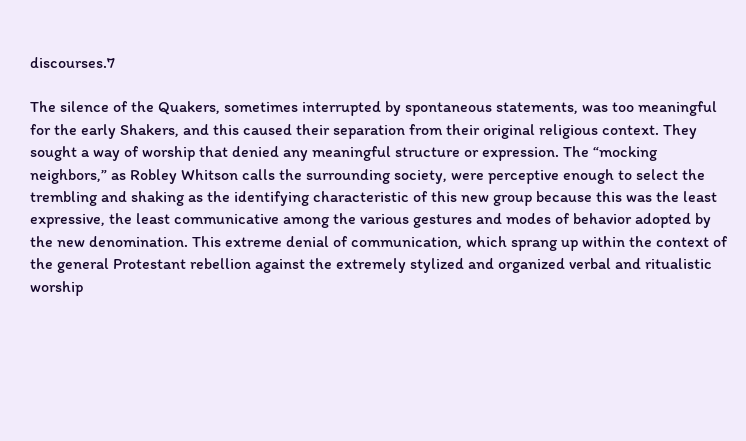discourses.7

The silence of the Quakers, sometimes interrupted by spontaneous statements, was too meaningful for the early Shakers, and this caused their separation from their original religious context. They sought a way of worship that denied any meaningful structure or expression. The “mocking neighbors,” as Robley Whitson calls the surrounding society, were perceptive enough to select the trembling and shaking as the identifying characteristic of this new group because this was the least expressive, the least communicative among the various gestures and modes of behavior adopted by the new denomination. This extreme denial of communication, which sprang up within the context of the general Protestant rebellion against the extremely stylized and organized verbal and ritualistic worship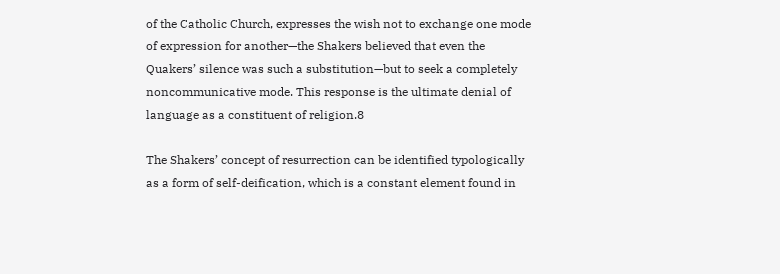of the Catholic Church, expresses the wish not to exchange one mode of expression for another—the Shakers believed that even the Quakers’ silence was such a substitution—but to seek a completely noncommunicative mode. This response is the ultimate denial of language as a constituent of religion.8

The Shakers’ concept of resurrection can be identified typologically as a form of self-deification, which is a constant element found in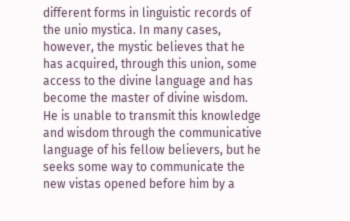different forms in linguistic records of the unio mystica. In many cases, however, the mystic believes that he has acquired, through this union, some access to the divine language and has become the master of divine wisdom. He is unable to transmit this knowledge and wisdom through the communicative language of his fellow believers, but he seeks some way to communicate the new vistas opened before him by a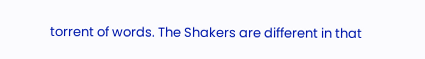torrent of words. The Shakers are different in that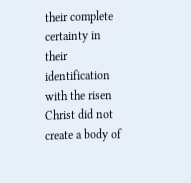their complete certainty in their identification with the risen Christ did not create a body of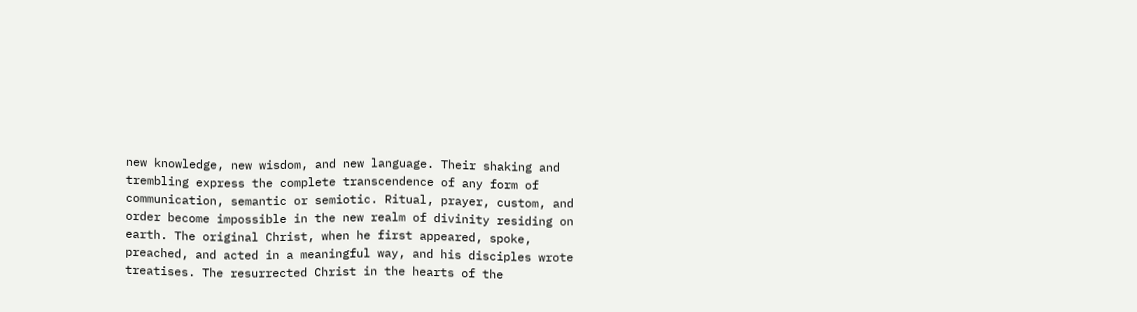new knowledge, new wisdom, and new language. Their shaking and trembling express the complete transcendence of any form of communication, semantic or semiotic. Ritual, prayer, custom, and order become impossible in the new realm of divinity residing on earth. The original Christ, when he first appeared, spoke, preached, and acted in a meaningful way, and his disciples wrote treatises. The resurrected Christ in the hearts of the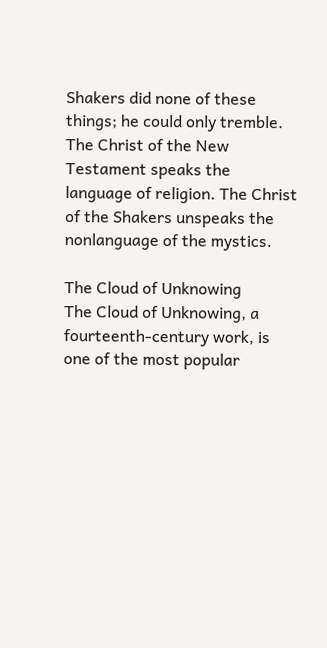Shakers did none of these things; he could only tremble. The Christ of the New Testament speaks the language of religion. The Christ of the Shakers unspeaks the nonlanguage of the mystics.

The Cloud of Unknowing
The Cloud of Unknowing, a fourteenth-century work, is one of the most popular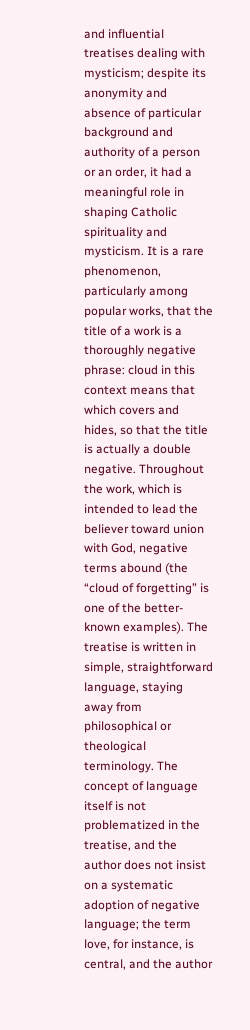and influential treatises dealing with mysticism; despite its anonymity and absence of particular background and authority of a person or an order, it had a meaningful role in shaping Catholic spirituality and mysticism. It is a rare phenomenon, particularly among popular works, that the title of a work is a thoroughly negative phrase: cloud in this context means that which covers and hides, so that the title is actually a double negative. Throughout the work, which is intended to lead the believer toward union with God, negative terms abound (the “cloud of forgetting” is one of the better-known examples). The treatise is written in simple, straightforward language, staying away from philosophical or theological terminology. The concept of language itself is not problematized in the treatise, and the author does not insist on a systematic adoption of negative language; the term love, for instance, is central, and the author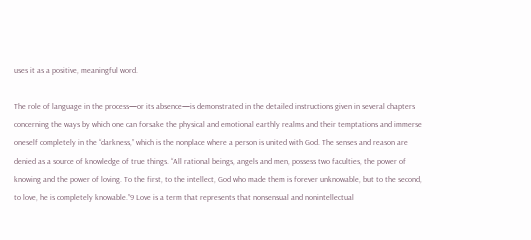uses it as a positive, meaningful word.

The role of language in the process—or its absence—is demonstrated in the detailed instructions given in several chapters concerning the ways by which one can forsake the physical and emotional earthly realms and their temptations and immerse oneself completely in the “darkness,” which is the nonplace where a person is united with God. The senses and reason are denied as a source of knowledge of true things. “All rational beings, angels and men, possess two faculties, the power of knowing and the power of loving. To the first, to the intellect, God who made them is forever unknowable, but to the second, to love, he is completely knowable.”9 Love is a term that represents that nonsensual and nonintellectual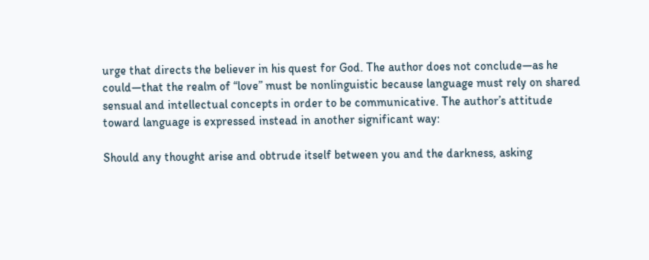urge that directs the believer in his quest for God. The author does not conclude—as he could—that the realm of “love” must be nonlinguistic because language must rely on shared sensual and intellectual concepts in order to be communicative. The author’s attitude toward language is expressed instead in another significant way:

Should any thought arise and obtrude itself between you and the darkness, asking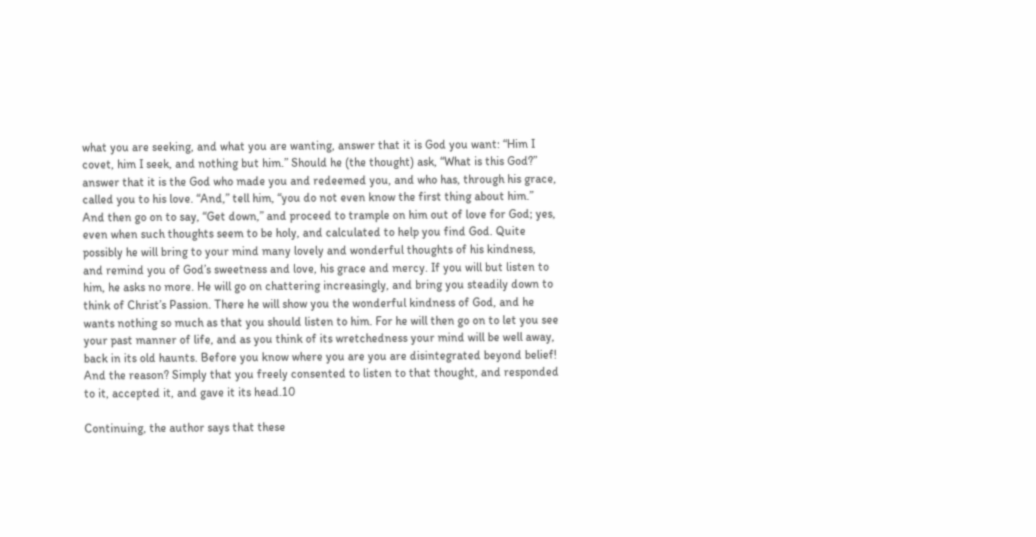what you are seeking, and what you are wanting, answer that it is God you want: “Him I covet, him I seek, and nothing but him.” Should he (the thought) ask, “What is this God?” answer that it is the God who made you and redeemed you, and who has, through his grace, called you to his love. “And,” tell him, “you do not even know the first thing about him.” And then go on to say, “Get down,” and proceed to trample on him out of love for God; yes, even when such thoughts seem to be holy, and calculated to help you find God. Quite possibly he will bring to your mind many lovely and wonderful thoughts of his kindness, and remind you of God’s sweetness and love, his grace and mercy. If you will but listen to him, he asks no more. He will go on chattering increasingly, and bring you steadily down to think of Christ’s Passion. There he will show you the wonderful kindness of God, and he wants nothing so much as that you should listen to him. For he will then go on to let you see your past manner of life, and as you think of its wretchedness your mind will be well away, back in its old haunts. Before you know where you are you are disintegrated beyond belief! And the reason? Simply that you freely consented to listen to that thought, and responded to it, accepted it, and gave it its head.10

Continuing, the author says that these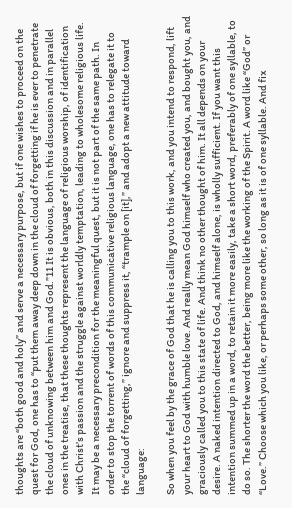thoughts are “both good and holy” and serve a necessary purpose, but if one wishes to proceed on the quest for God, one has to “put them away deep down in the cloud of forgetting if he is ever to penetrate the cloud of unknowing between him and God.”11 It is obvious, both in this discussion and in parallel ones in the treatise, that these thoughts represent the language of religious worship, of identification with Christ’s passion and the struggle against worldly temptation, leading to wholesome religious life. It may be a necessary precondition for the meaningful quest, but it is not part of the same path. In order to stop the torrent of words of this communicative religious language, one has to relegate it to the “cloud of forgetting,” ignore and suppress it, “trample on [it],” and adopt a new attitude toward language:

So when you feel by the grace of God that he is calling you to this work, and you intend to respond, lift your heart to God with humble love. And really mean God himself who created you, and bought you, and graciously called you to this state of life. And think no other thought of him. It all depends on your desire. A naked intention directed to God, and himself alone, is wholly sufficient. If you want this intention summed up in a word, to retain it more easily, take a short word, preferably of one syllable, to do so. The shorter the word the better, being more like the working of the Spirit. A word like “God” or “Love.” Choose which you like, or perhaps some other, so long as it is of one syllable. And fix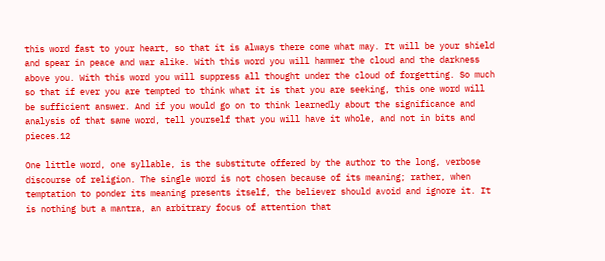this word fast to your heart, so that it is always there come what may. It will be your shield and spear in peace and war alike. With this word you will hammer the cloud and the darkness above you. With this word you will suppress all thought under the cloud of forgetting. So much so that if ever you are tempted to think what it is that you are seeking, this one word will be sufficient answer. And if you would go on to think learnedly about the significance and analysis of that same word, tell yourself that you will have it whole, and not in bits and pieces.12

One little word, one syllable, is the substitute offered by the author to the long, verbose discourse of religion. The single word is not chosen because of its meaning; rather, when temptation to ponder its meaning presents itself, the believer should avoid and ignore it. It is nothing but a mantra, an arbitrary focus of attention that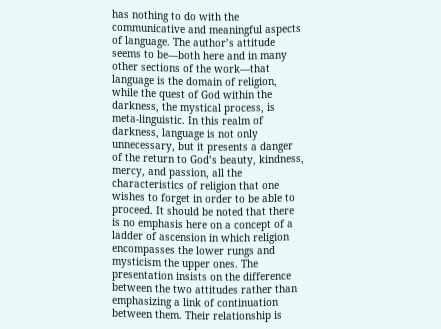has nothing to do with the communicative and meaningful aspects of language. The author’s attitude seems to be—both here and in many other sections of the work—that language is the domain of religion, while the quest of God within the darkness, the mystical process, is meta-linguistic. In this realm of darkness, language is not only unnecessary, but it presents a danger of the return to God’s beauty, kindness, mercy, and passion, all the characteristics of religion that one wishes to forget in order to be able to proceed. It should be noted that there is no emphasis here on a concept of a ladder of ascension in which religion encompasses the lower rungs and mysticism the upper ones. The presentation insists on the difference between the two attitudes rather than emphasizing a link of continuation between them. Their relationship is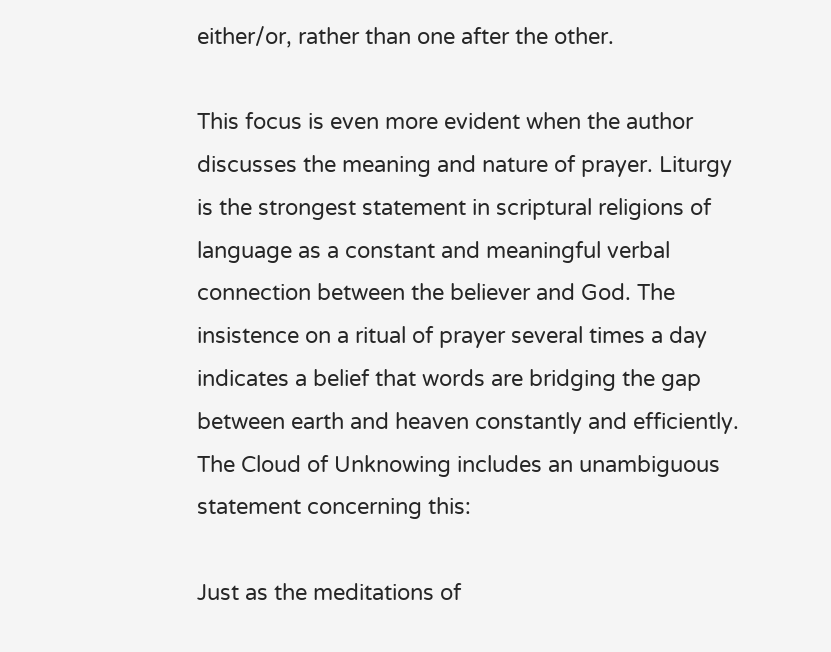either/or, rather than one after the other.

This focus is even more evident when the author discusses the meaning and nature of prayer. Liturgy is the strongest statement in scriptural religions of language as a constant and meaningful verbal connection between the believer and God. The insistence on a ritual of prayer several times a day indicates a belief that words are bridging the gap between earth and heaven constantly and efficiently. The Cloud of Unknowing includes an unambiguous statement concerning this:

Just as the meditations of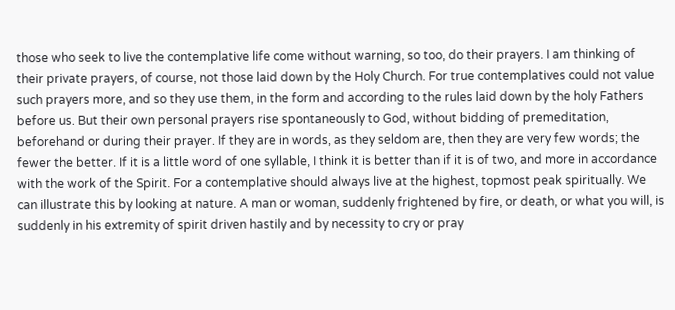those who seek to live the contemplative life come without warning, so too, do their prayers. I am thinking of their private prayers, of course, not those laid down by the Holy Church. For true contemplatives could not value such prayers more, and so they use them, in the form and according to the rules laid down by the holy Fathers before us. But their own personal prayers rise spontaneously to God, without bidding of premeditation, beforehand or during their prayer. If they are in words, as they seldom are, then they are very few words; the fewer the better. If it is a little word of one syllable, I think it is better than if it is of two, and more in accordance with the work of the Spirit. For a contemplative should always live at the highest, topmost peak spiritually. We can illustrate this by looking at nature. A man or woman, suddenly frightened by fire, or death, or what you will, is suddenly in his extremity of spirit driven hastily and by necessity to cry or pray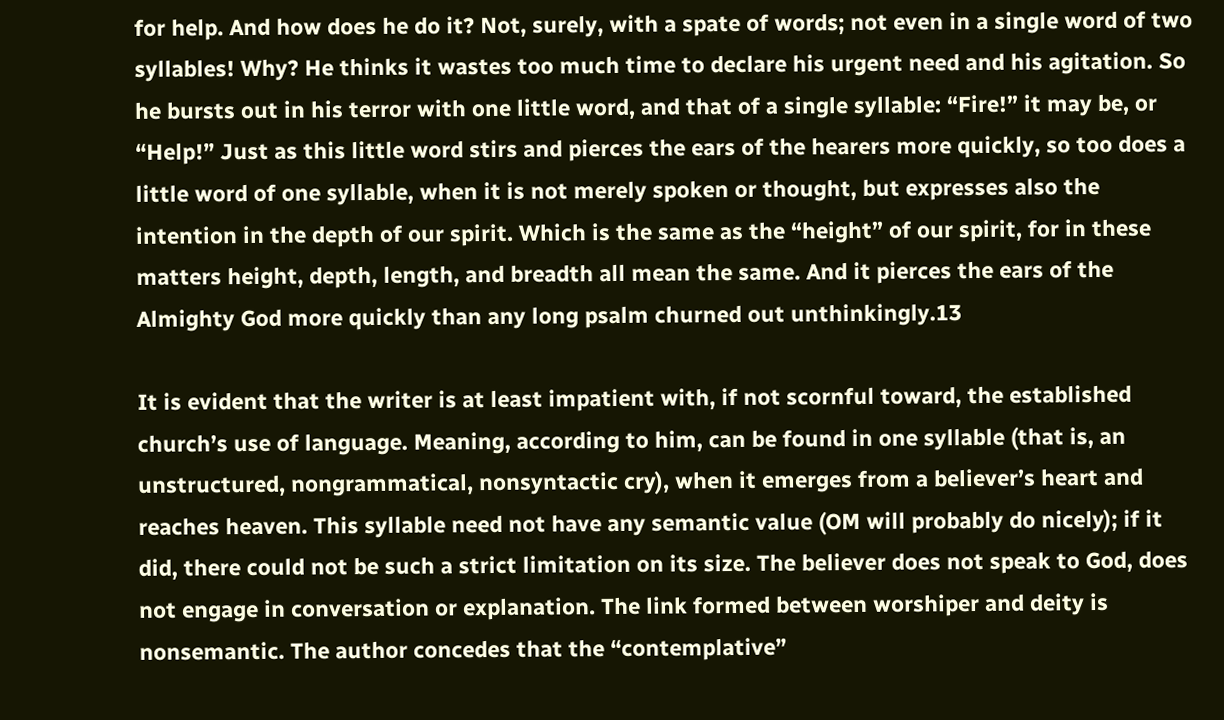for help. And how does he do it? Not, surely, with a spate of words; not even in a single word of two syllables! Why? He thinks it wastes too much time to declare his urgent need and his agitation. So he bursts out in his terror with one little word, and that of a single syllable: “Fire!” it may be, or “Help!” Just as this little word stirs and pierces the ears of the hearers more quickly, so too does a little word of one syllable, when it is not merely spoken or thought, but expresses also the intention in the depth of our spirit. Which is the same as the “height” of our spirit, for in these matters height, depth, length, and breadth all mean the same. And it pierces the ears of the Almighty God more quickly than any long psalm churned out unthinkingly.13

It is evident that the writer is at least impatient with, if not scornful toward, the established church’s use of language. Meaning, according to him, can be found in one syllable (that is, an unstructured, nongrammatical, nonsyntactic cry), when it emerges from a believer’s heart and reaches heaven. This syllable need not have any semantic value (OM will probably do nicely); if it did, there could not be such a strict limitation on its size. The believer does not speak to God, does not engage in conversation or explanation. The link formed between worshiper and deity is nonsemantic. The author concedes that the “contemplative”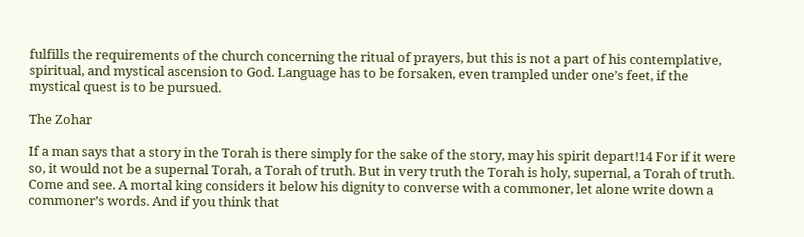fulfills the requirements of the church concerning the ritual of prayers, but this is not a part of his contemplative, spiritual, and mystical ascension to God. Language has to be forsaken, even trampled under one’s feet, if the mystical quest is to be pursued.

The Zohar

If a man says that a story in the Torah is there simply for the sake of the story, may his spirit depart!14 For if it were so, it would not be a supernal Torah, a Torah of truth. But in very truth the Torah is holy, supernal, a Torah of truth. Come and see. A mortal king considers it below his dignity to converse with a commoner, let alone write down a commoner’s words. And if you think that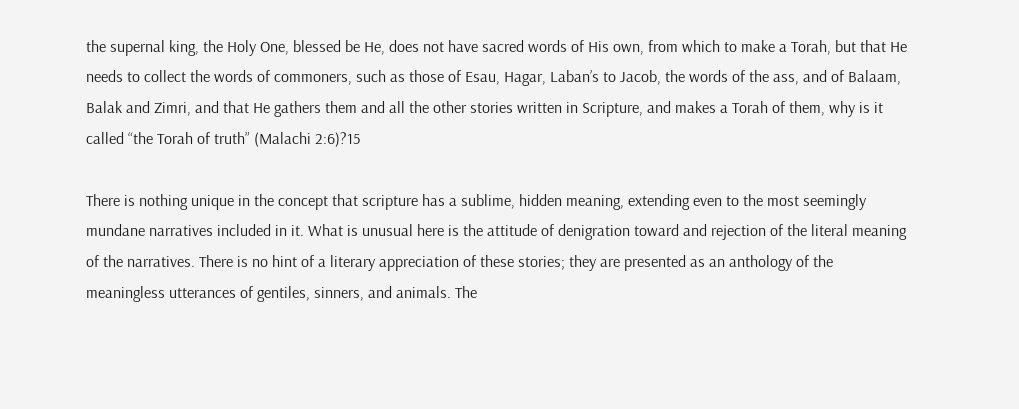the supernal king, the Holy One, blessed be He, does not have sacred words of His own, from which to make a Torah, but that He needs to collect the words of commoners, such as those of Esau, Hagar, Laban’s to Jacob, the words of the ass, and of Balaam, Balak and Zimri, and that He gathers them and all the other stories written in Scripture, and makes a Torah of them, why is it called “the Torah of truth” (Malachi 2:6)?15

There is nothing unique in the concept that scripture has a sublime, hidden meaning, extending even to the most seemingly mundane narratives included in it. What is unusual here is the attitude of denigration toward and rejection of the literal meaning of the narratives. There is no hint of a literary appreciation of these stories; they are presented as an anthology of the meaningless utterances of gentiles, sinners, and animals. The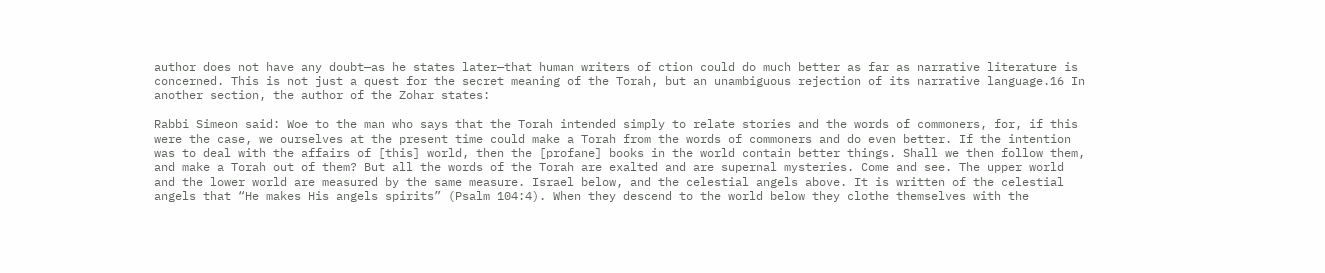author does not have any doubt—as he states later—that human writers of ction could do much better as far as narrative literature is concerned. This is not just a quest for the secret meaning of the Torah, but an unambiguous rejection of its narrative language.16 In another section, the author of the Zohar states:

Rabbi Simeon said: Woe to the man who says that the Torah intended simply to relate stories and the words of commoners, for, if this were the case, we ourselves at the present time could make a Torah from the words of commoners and do even better. If the intention was to deal with the affairs of [this] world, then the [profane] books in the world contain better things. Shall we then follow them, and make a Torah out of them? But all the words of the Torah are exalted and are supernal mysteries. Come and see. The upper world and the lower world are measured by the same measure. Israel below, and the celestial angels above. It is written of the celestial angels that “He makes His angels spirits” (Psalm 104:4). When they descend to the world below they clothe themselves with the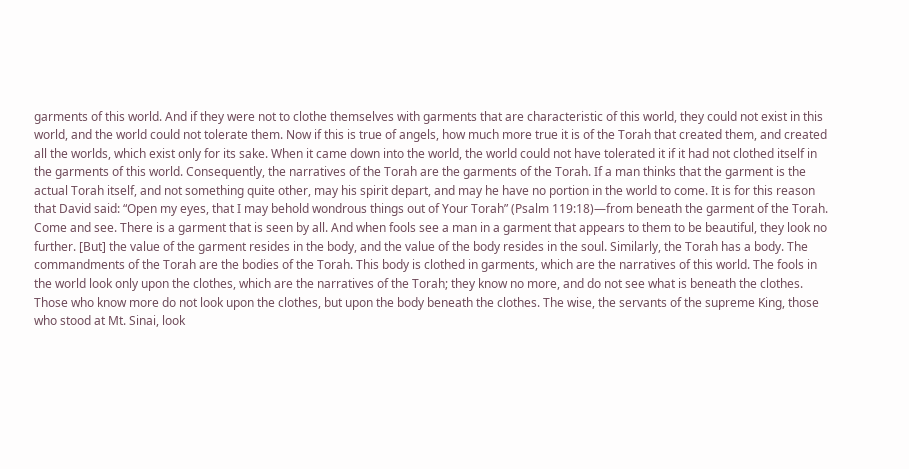garments of this world. And if they were not to clothe themselves with garments that are characteristic of this world, they could not exist in this world, and the world could not tolerate them. Now if this is true of angels, how much more true it is of the Torah that created them, and created all the worlds, which exist only for its sake. When it came down into the world, the world could not have tolerated it if it had not clothed itself in the garments of this world. Consequently, the narratives of the Torah are the garments of the Torah. If a man thinks that the garment is the actual Torah itself, and not something quite other, may his spirit depart, and may he have no portion in the world to come. It is for this reason that David said: “Open my eyes, that I may behold wondrous things out of Your Torah” (Psalm 119:18)—from beneath the garment of the Torah. Come and see. There is a garment that is seen by all. And when fools see a man in a garment that appears to them to be beautiful, they look no further. [But] the value of the garment resides in the body, and the value of the body resides in the soul. Similarly, the Torah has a body. The commandments of the Torah are the bodies of the Torah. This body is clothed in garments, which are the narratives of this world. The fools in the world look only upon the clothes, which are the narratives of the Torah; they know no more, and do not see what is beneath the clothes. Those who know more do not look upon the clothes, but upon the body beneath the clothes. The wise, the servants of the supreme King, those who stood at Mt. Sinai, look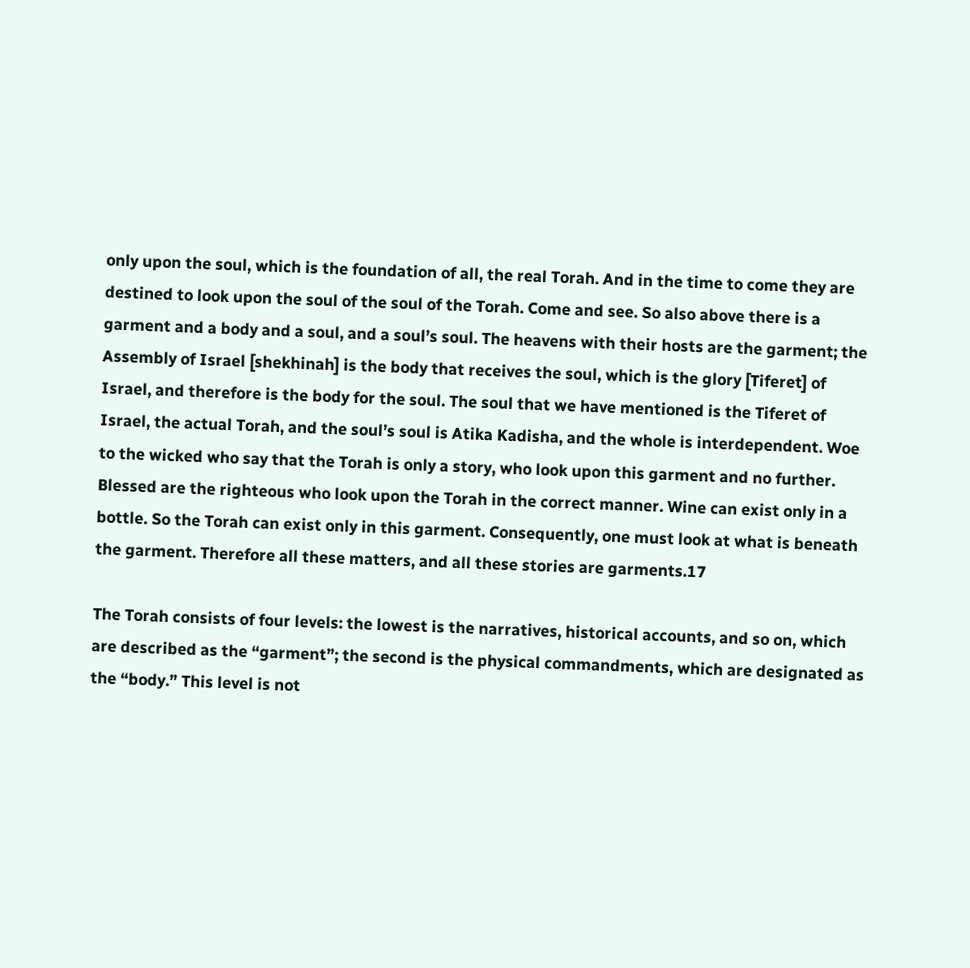only upon the soul, which is the foundation of all, the real Torah. And in the time to come they are destined to look upon the soul of the soul of the Torah. Come and see. So also above there is a garment and a body and a soul, and a soul’s soul. The heavens with their hosts are the garment; the Assembly of Israel [shekhinah] is the body that receives the soul, which is the glory [Tiferet] of Israel, and therefore is the body for the soul. The soul that we have mentioned is the Tiferet of Israel, the actual Torah, and the soul’s soul is Atika Kadisha, and the whole is interdependent. Woe to the wicked who say that the Torah is only a story, who look upon this garment and no further. Blessed are the righteous who look upon the Torah in the correct manner. Wine can exist only in a bottle. So the Torah can exist only in this garment. Consequently, one must look at what is beneath the garment. Therefore all these matters, and all these stories are garments.17

The Torah consists of four levels: the lowest is the narratives, historical accounts, and so on, which are described as the “garment”; the second is the physical commandments, which are designated as the “body.” This level is not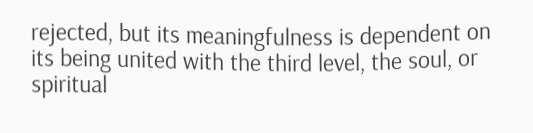rejected, but its meaningfulness is dependent on its being united with the third level, the soul, or spiritual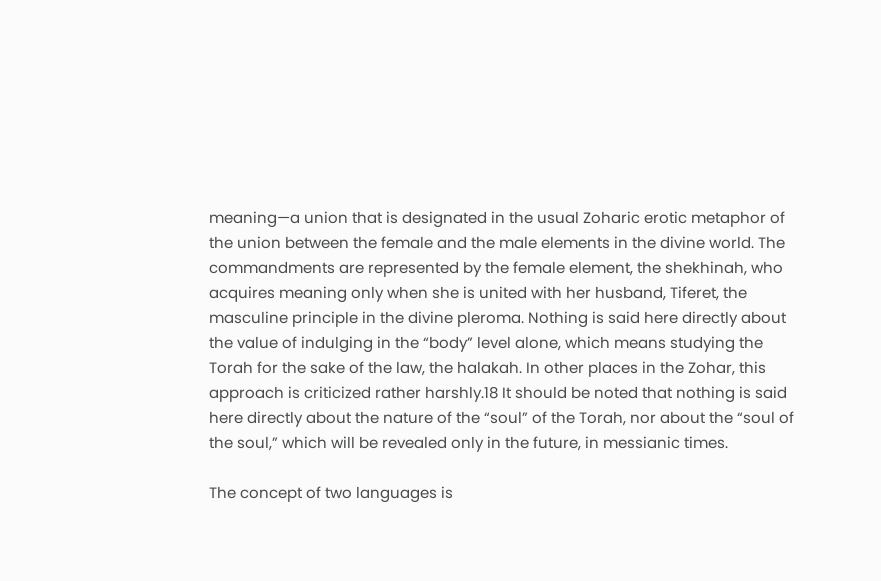meaning—a union that is designated in the usual Zoharic erotic metaphor of the union between the female and the male elements in the divine world. The commandments are represented by the female element, the shekhinah, who acquires meaning only when she is united with her husband, Tiferet, the masculine principle in the divine pleroma. Nothing is said here directly about the value of indulging in the “body” level alone, which means studying the Torah for the sake of the law, the halakah. In other places in the Zohar, this approach is criticized rather harshly.18 It should be noted that nothing is said here directly about the nature of the “soul” of the Torah, nor about the “soul of the soul,” which will be revealed only in the future, in messianic times.

The concept of two languages is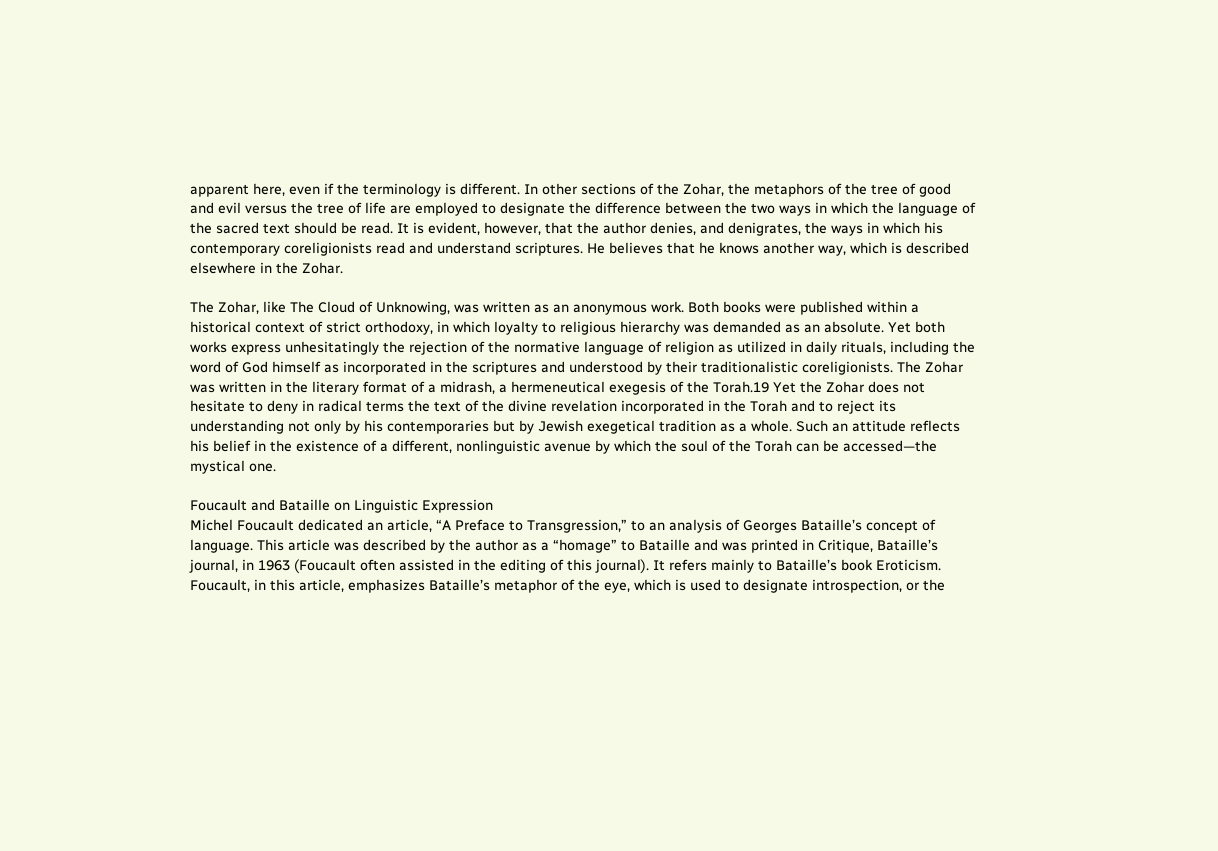apparent here, even if the terminology is different. In other sections of the Zohar, the metaphors of the tree of good and evil versus the tree of life are employed to designate the difference between the two ways in which the language of the sacred text should be read. It is evident, however, that the author denies, and denigrates, the ways in which his contemporary coreligionists read and understand scriptures. He believes that he knows another way, which is described elsewhere in the Zohar.

The Zohar, like The Cloud of Unknowing, was written as an anonymous work. Both books were published within a historical context of strict orthodoxy, in which loyalty to religious hierarchy was demanded as an absolute. Yet both works express unhesitatingly the rejection of the normative language of religion as utilized in daily rituals, including the word of God himself as incorporated in the scriptures and understood by their traditionalistic coreligionists. The Zohar was written in the literary format of a midrash, a hermeneutical exegesis of the Torah.19 Yet the Zohar does not hesitate to deny in radical terms the text of the divine revelation incorporated in the Torah and to reject its understanding not only by his contemporaries but by Jewish exegetical tradition as a whole. Such an attitude reflects his belief in the existence of a different, nonlinguistic avenue by which the soul of the Torah can be accessed—the mystical one.

Foucault and Bataille on Linguistic Expression
Michel Foucault dedicated an article, “A Preface to Transgression,” to an analysis of Georges Bataille’s concept of language. This article was described by the author as a “homage” to Bataille and was printed in Critique, Bataille’s journal, in 1963 (Foucault often assisted in the editing of this journal). It refers mainly to Bataille’s book Eroticism. Foucault, in this article, emphasizes Bataille’s metaphor of the eye, which is used to designate introspection, or the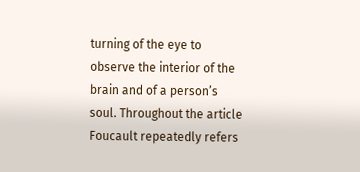turning of the eye to observe the interior of the brain and of a person’s soul. Throughout the article Foucault repeatedly refers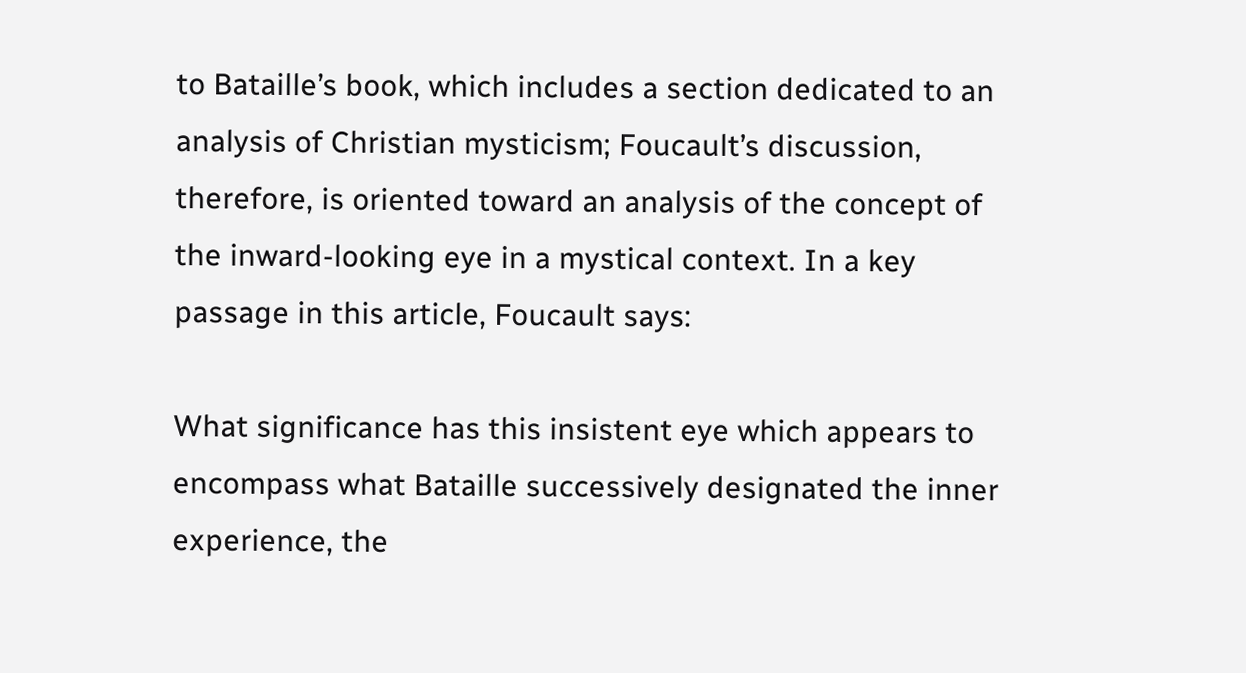to Bataille’s book, which includes a section dedicated to an analysis of Christian mysticism; Foucault’s discussion, therefore, is oriented toward an analysis of the concept of the inward-looking eye in a mystical context. In a key passage in this article, Foucault says:

What significance has this insistent eye which appears to encompass what Bataille successively designated the inner experience, the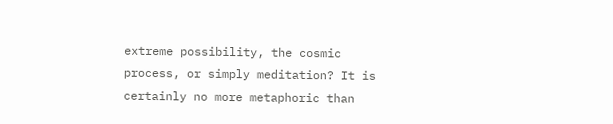extreme possibility, the cosmic process, or simply meditation? It is certainly no more metaphoric than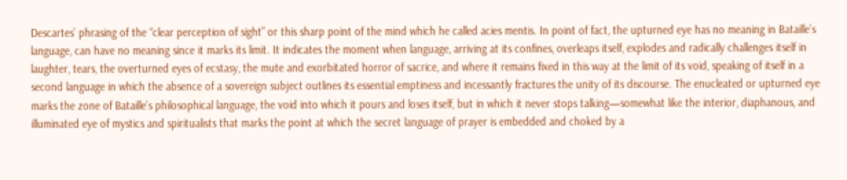Descartes’ phrasing of the “clear perception of sight” or this sharp point of the mind which he called acies mentis. In point of fact, the upturned eye has no meaning in Bataille’s language, can have no meaning since it marks its limit. It indicates the moment when language, arriving at its confines, overleaps itself, explodes and radically challenges itself in laughter, tears, the overturned eyes of ecstasy, the mute and exorbitated horror of sacrice, and where it remains fixed in this way at the limit of its void, speaking of itself in a second language in which the absence of a sovereign subject outlines its essential emptiness and incessantly fractures the unity of its discourse. The enucleated or upturned eye marks the zone of Bataille’s philosophical language, the void into which it pours and loses itself, but in which it never stops talking—somewhat like the interior, diaphanous, and illuminated eye of mystics and spiritualists that marks the point at which the secret language of prayer is embedded and choked by a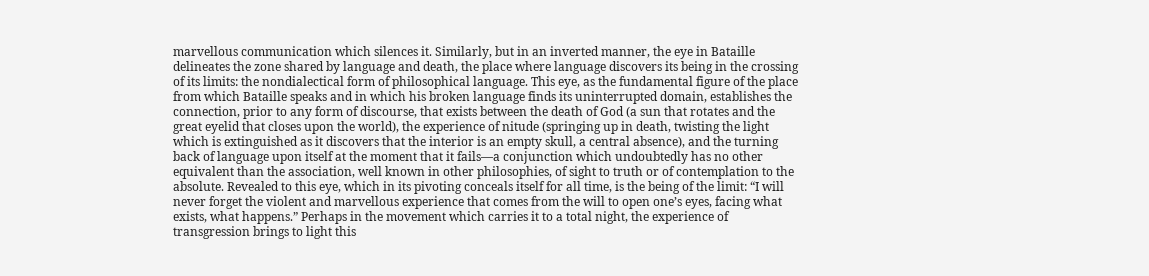marvellous communication which silences it. Similarly, but in an inverted manner, the eye in Bataille delineates the zone shared by language and death, the place where language discovers its being in the crossing of its limits: the nondialectical form of philosophical language. This eye, as the fundamental figure of the place from which Bataille speaks and in which his broken language finds its uninterrupted domain, establishes the connection, prior to any form of discourse, that exists between the death of God (a sun that rotates and the great eyelid that closes upon the world), the experience of nitude (springing up in death, twisting the light which is extinguished as it discovers that the interior is an empty skull, a central absence), and the turning back of language upon itself at the moment that it fails—a conjunction which undoubtedly has no other equivalent than the association, well known in other philosophies, of sight to truth or of contemplation to the absolute. Revealed to this eye, which in its pivoting conceals itself for all time, is the being of the limit: “I will never forget the violent and marvellous experience that comes from the will to open one’s eyes, facing what exists, what happens.” Perhaps in the movement which carries it to a total night, the experience of transgression brings to light this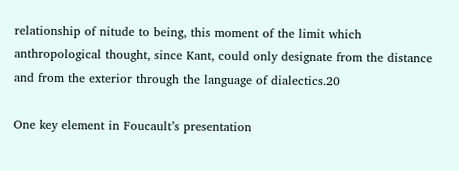relationship of nitude to being, this moment of the limit which anthropological thought, since Kant, could only designate from the distance and from the exterior through the language of dialectics.20

One key element in Foucault’s presentation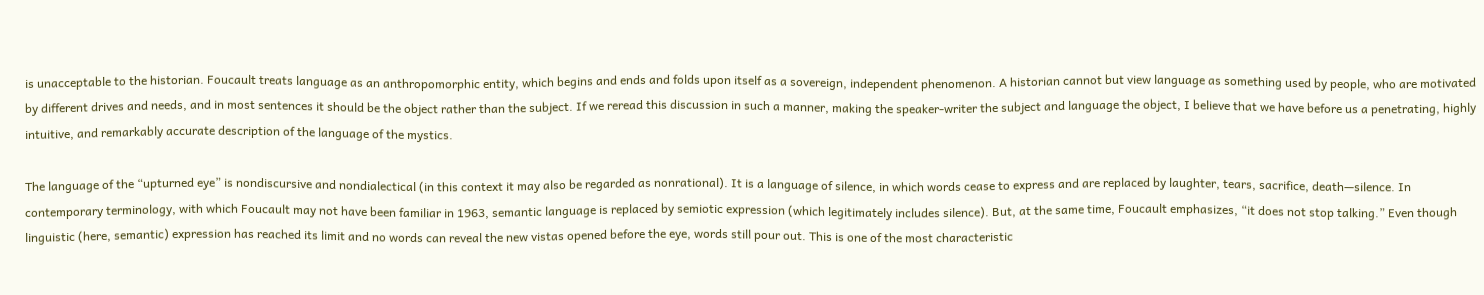is unacceptable to the historian. Foucault treats language as an anthropomorphic entity, which begins and ends and folds upon itself as a sovereign, independent phenomenon. A historian cannot but view language as something used by people, who are motivated by different drives and needs, and in most sentences it should be the object rather than the subject. If we reread this discussion in such a manner, making the speaker-writer the subject and language the object, I believe that we have before us a penetrating, highly intuitive, and remarkably accurate description of the language of the mystics.

The language of the “upturned eye” is nondiscursive and nondialectical (in this context it may also be regarded as nonrational). It is a language of silence, in which words cease to express and are replaced by laughter, tears, sacrifice, death—silence. In contemporary terminology, with which Foucault may not have been familiar in 1963, semantic language is replaced by semiotic expression (which legitimately includes silence). But, at the same time, Foucault emphasizes, “it does not stop talking.” Even though linguistic (here, semantic) expression has reached its limit and no words can reveal the new vistas opened before the eye, words still pour out. This is one of the most characteristic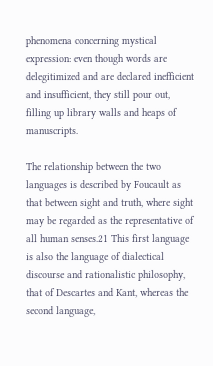phenomena concerning mystical expression: even though words are delegitimized and are declared inefficient and insufficient, they still pour out, filling up library walls and heaps of manuscripts.

The relationship between the two languages is described by Foucault as that between sight and truth, where sight may be regarded as the representative of all human senses.21 This first language is also the language of dialectical discourse and rationalistic philosophy, that of Descartes and Kant, whereas the second language,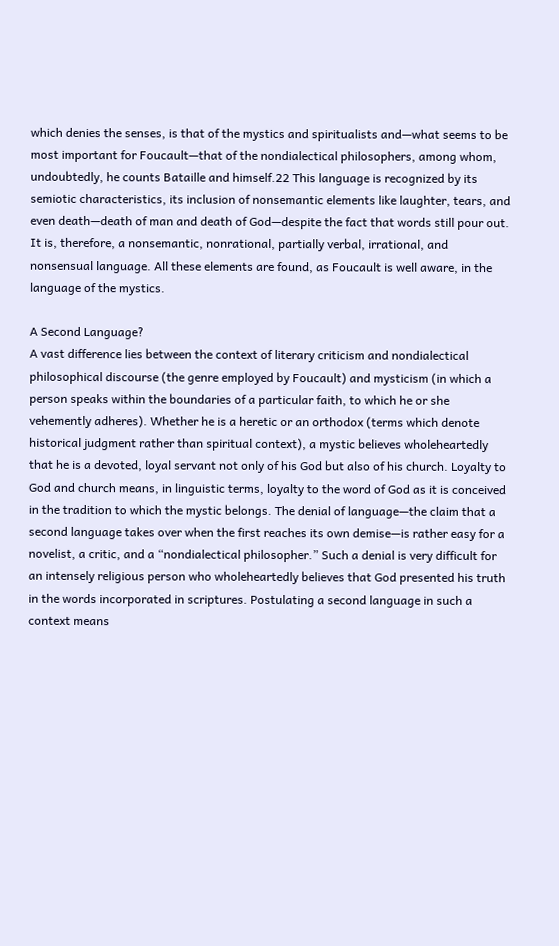which denies the senses, is that of the mystics and spiritualists and—what seems to be most important for Foucault—that of the nondialectical philosophers, among whom, undoubtedly, he counts Bataille and himself.22 This language is recognized by its semiotic characteristics, its inclusion of nonsemantic elements like laughter, tears, and even death—death of man and death of God—despite the fact that words still pour out. It is, therefore, a nonsemantic, nonrational, partially verbal, irrational, and nonsensual language. All these elements are found, as Foucault is well aware, in the language of the mystics.

A Second Language?
A vast difference lies between the context of literary criticism and nondialectical philosophical discourse (the genre employed by Foucault) and mysticism (in which a person speaks within the boundaries of a particular faith, to which he or she vehemently adheres). Whether he is a heretic or an orthodox (terms which denote historical judgment rather than spiritual context), a mystic believes wholeheartedly that he is a devoted, loyal servant not only of his God but also of his church. Loyalty to God and church means, in linguistic terms, loyalty to the word of God as it is conceived in the tradition to which the mystic belongs. The denial of language—the claim that a second language takes over when the first reaches its own demise—is rather easy for a novelist, a critic, and a “nondialectical philosopher.” Such a denial is very difficult for an intensely religious person who wholeheartedly believes that God presented his truth in the words incorporated in scriptures. Postulating a second language in such a context means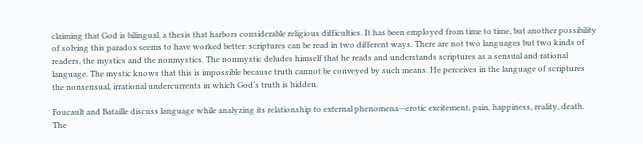claiming that God is bilingual, a thesis that harbors considerable religious difficulties. It has been employed from time to time, but another possibility of solving this paradox seems to have worked better: scriptures can be read in two different ways. There are not two languages but two kinds of readers, the mystics and the nonmystics. The nonmystic deludes himself that he reads and understands scriptures as a sensual and rational language. The mystic knows that this is impossible because truth cannot be conveyed by such means. He perceives in the language of scriptures the nonsensual, irrational undercurrents in which God’s truth is hidden.

Foucault and Bataille discuss language while analyzing its relationship to external phenomena—erotic excitement, pain, happiness, reality, death. The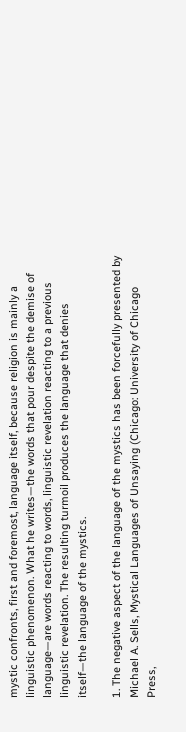mystic confronts, first and foremost, language itself, because religion is mainly a linguistic phenomenon. What he writes—the words that pour despite the demise of language—are words reacting to words, linguistic revelation reacting to a previous linguistic revelation. The resulting turmoil produces the language that denies itself—the language of the mystics.

1. The negative aspect of the language of the mystics has been forcefully presented by Michael A. Sells, Mystical Languages of Unsaying (Chicago: University of Chicago Press,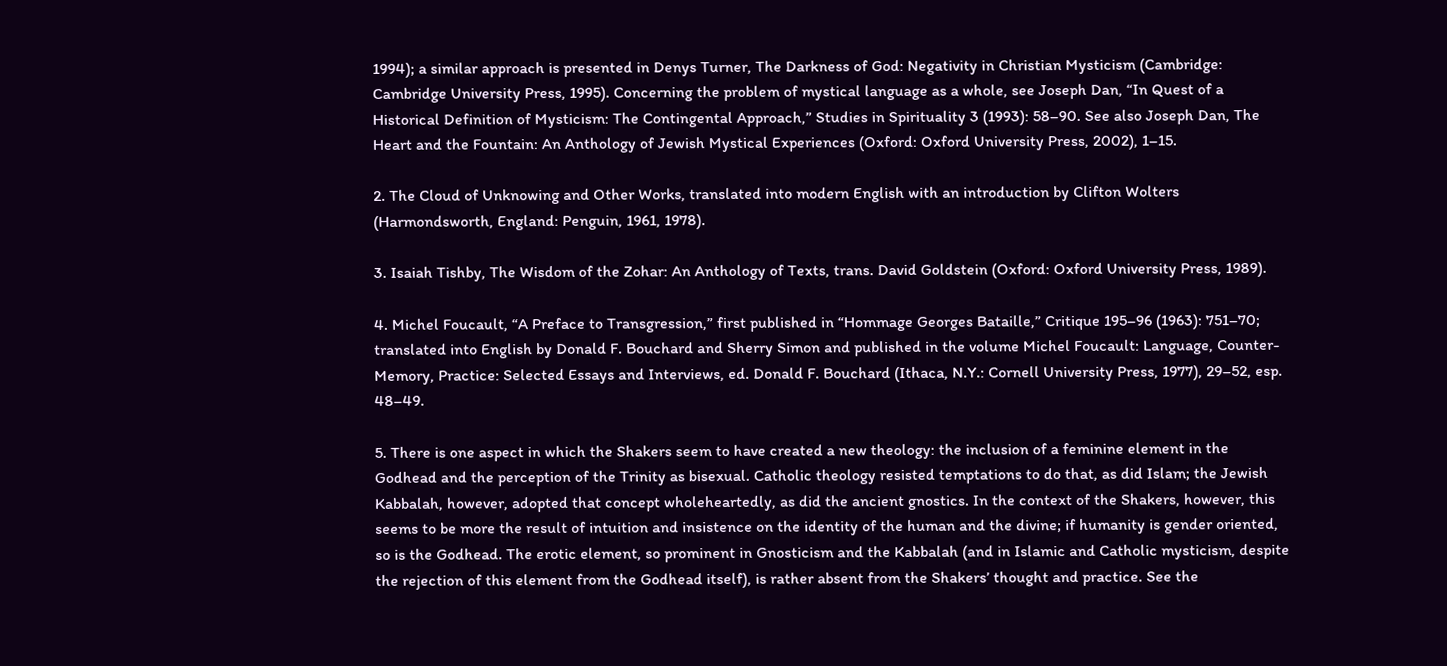1994); a similar approach is presented in Denys Turner, The Darkness of God: Negativity in Christian Mysticism (Cambridge: Cambridge University Press, 1995). Concerning the problem of mystical language as a whole, see Joseph Dan, “In Quest of a Historical Definition of Mysticism: The Contingental Approach,” Studies in Spirituality 3 (1993): 58–90. See also Joseph Dan, The Heart and the Fountain: An Anthology of Jewish Mystical Experiences (Oxford: Oxford University Press, 2002), 1–15.

2. The Cloud of Unknowing and Other Works, translated into modern English with an introduction by Clifton Wolters (Harmondsworth, England: Penguin, 1961, 1978).

3. Isaiah Tishby, The Wisdom of the Zohar: An Anthology of Texts, trans. David Goldstein (Oxford: Oxford University Press, 1989).

4. Michel Foucault, “A Preface to Transgression,” first published in “Hommage Georges Bataille,” Critique 195–96 (1963): 751–70; translated into English by Donald F. Bouchard and Sherry Simon and published in the volume Michel Foucault: Language, Counter-Memory, Practice: Selected Essays and Interviews, ed. Donald F. Bouchard (Ithaca, N.Y.: Cornell University Press, 1977), 29–52, esp. 48–49.

5. There is one aspect in which the Shakers seem to have created a new theology: the inclusion of a feminine element in the Godhead and the perception of the Trinity as bisexual. Catholic theology resisted temptations to do that, as did Islam; the Jewish Kabbalah, however, adopted that concept wholeheartedly, as did the ancient gnostics. In the context of the Shakers, however, this seems to be more the result of intuition and insistence on the identity of the human and the divine; if humanity is gender oriented, so is the Godhead. The erotic element, so prominent in Gnosticism and the Kabbalah (and in Islamic and Catholic mysticism, despite the rejection of this element from the Godhead itself), is rather absent from the Shakers’ thought and practice. See the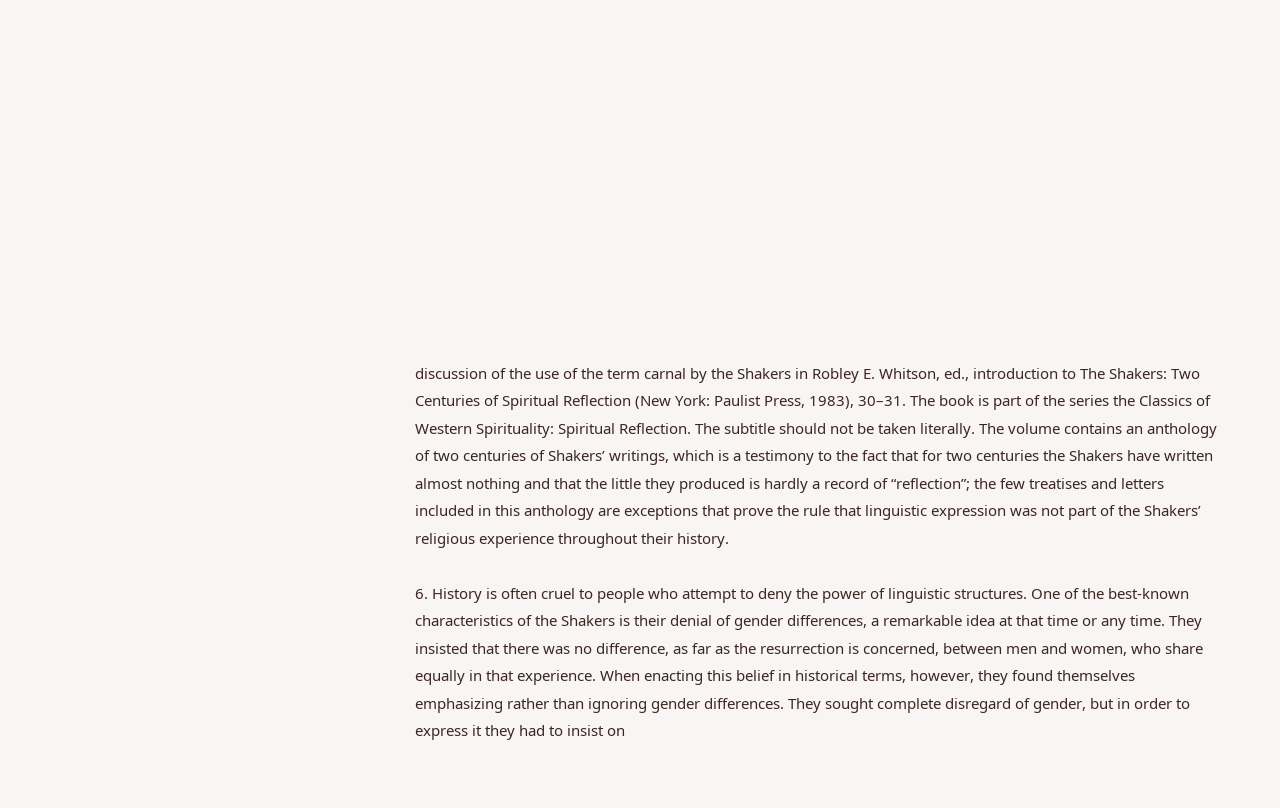discussion of the use of the term carnal by the Shakers in Robley E. Whitson, ed., introduction to The Shakers: Two Centuries of Spiritual Reflection (New York: Paulist Press, 1983), 30–31. The book is part of the series the Classics of Western Spirituality: Spiritual Reflection. The subtitle should not be taken literally. The volume contains an anthology of two centuries of Shakers’ writings, which is a testimony to the fact that for two centuries the Shakers have written almost nothing and that the little they produced is hardly a record of “reflection”; the few treatises and letters included in this anthology are exceptions that prove the rule that linguistic expression was not part of the Shakers’ religious experience throughout their history.

6. History is often cruel to people who attempt to deny the power of linguistic structures. One of the best-known characteristics of the Shakers is their denial of gender differences, a remarkable idea at that time or any time. They insisted that there was no difference, as far as the resurrection is concerned, between men and women, who share equally in that experience. When enacting this belief in historical terms, however, they found themselves emphasizing rather than ignoring gender differences. They sought complete disregard of gender, but in order to express it they had to insist on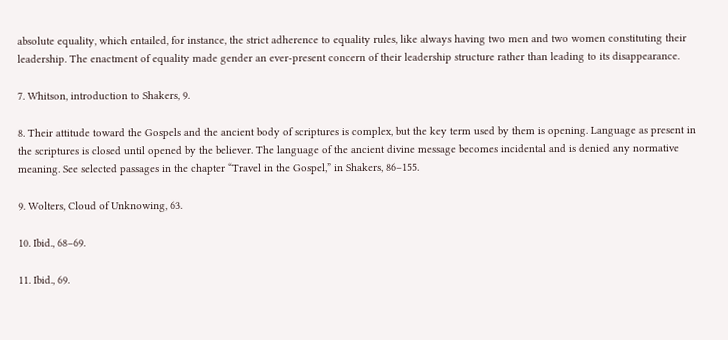absolute equality, which entailed, for instance, the strict adherence to equality rules, like always having two men and two women constituting their leadership. The enactment of equality made gender an ever-present concern of their leadership structure rather than leading to its disappearance.

7. Whitson, introduction to Shakers, 9.

8. Their attitude toward the Gospels and the ancient body of scriptures is complex, but the key term used by them is opening. Language as present in the scriptures is closed until opened by the believer. The language of the ancient divine message becomes incidental and is denied any normative meaning. See selected passages in the chapter “Travel in the Gospel,” in Shakers, 86–155.

9. Wolters, Cloud of Unknowing, 63.

10. Ibid., 68–69.

11. Ibid., 69.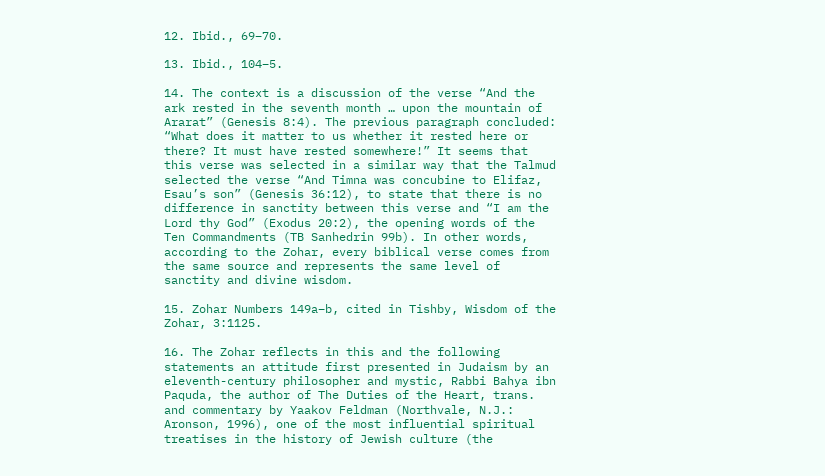12. Ibid., 69–70.

13. Ibid., 104–5.

14. The context is a discussion of the verse “And the ark rested in the seventh month … upon the mountain of Ararat” (Genesis 8:4). The previous paragraph concluded: “What does it matter to us whether it rested here or there? It must have rested somewhere!” It seems that this verse was selected in a similar way that the Talmud selected the verse “And Timna was concubine to Elifaz, Esau’s son” (Genesis 36:12), to state that there is no difference in sanctity between this verse and “I am the Lord thy God” (Exodus 20:2), the opening words of the Ten Commandments (TB Sanhedrin 99b). In other words, according to the Zohar, every biblical verse comes from the same source and represents the same level of sanctity and divine wisdom.

15. Zohar Numbers 149a–b, cited in Tishby, Wisdom of the Zohar, 3:1125.

16. The Zohar reflects in this and the following statements an attitude first presented in Judaism by an eleventh-century philosopher and mystic, Rabbi Bahya ibn Paquda, the author of The Duties of the Heart, trans. and commentary by Yaakov Feldman (Northvale, N.J.: Aronson, 1996), one of the most influential spiritual treatises in the history of Jewish culture (the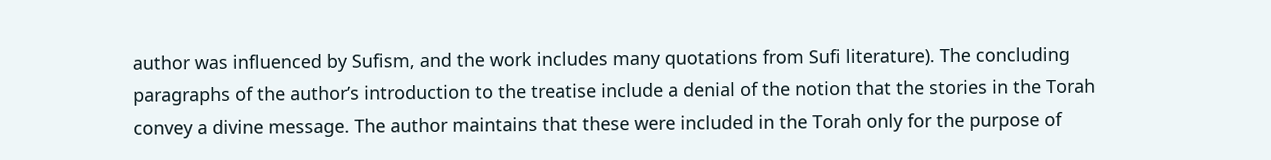author was influenced by Sufism, and the work includes many quotations from Sufi literature). The concluding paragraphs of the author’s introduction to the treatise include a denial of the notion that the stories in the Torah convey a divine message. The author maintains that these were included in the Torah only for the purpose of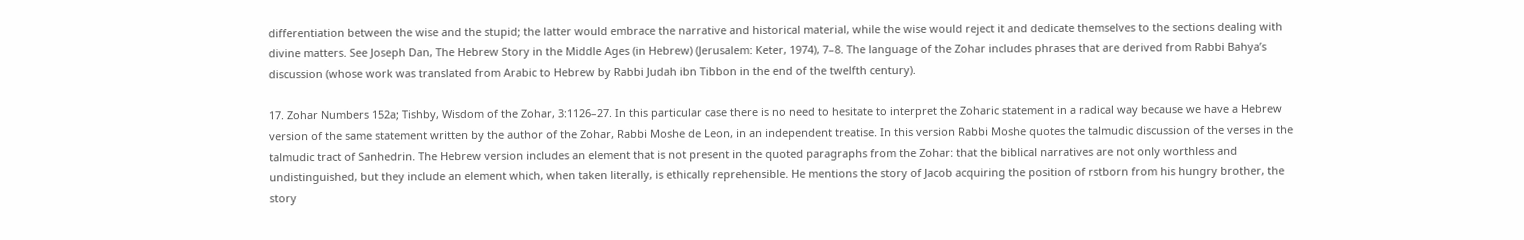differentiation between the wise and the stupid; the latter would embrace the narrative and historical material, while the wise would reject it and dedicate themselves to the sections dealing with divine matters. See Joseph Dan, The Hebrew Story in the Middle Ages (in Hebrew) (Jerusalem: Keter, 1974), 7–8. The language of the Zohar includes phrases that are derived from Rabbi Bahya’s discussion (whose work was translated from Arabic to Hebrew by Rabbi Judah ibn Tibbon in the end of the twelfth century).

17. Zohar Numbers 152a; Tishby, Wisdom of the Zohar, 3:1126–27. In this particular case there is no need to hesitate to interpret the Zoharic statement in a radical way because we have a Hebrew version of the same statement written by the author of the Zohar, Rabbi Moshe de Leon, in an independent treatise. In this version Rabbi Moshe quotes the talmudic discussion of the verses in the talmudic tract of Sanhedrin. The Hebrew version includes an element that is not present in the quoted paragraphs from the Zohar: that the biblical narratives are not only worthless and undistinguished, but they include an element which, when taken literally, is ethically reprehensible. He mentions the story of Jacob acquiring the position of rstborn from his hungry brother, the story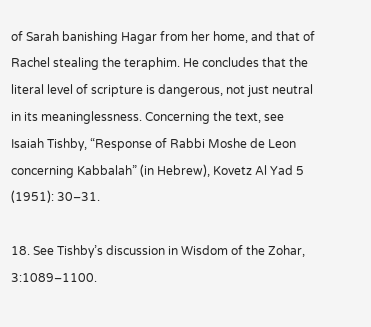of Sarah banishing Hagar from her home, and that of Rachel stealing the teraphim. He concludes that the literal level of scripture is dangerous, not just neutral in its meaninglessness. Concerning the text, see Isaiah Tishby, “Response of Rabbi Moshe de Leon concerning Kabbalah” (in Hebrew), Kovetz Al Yad 5 (1951): 30–31.

18. See Tishby’s discussion in Wisdom of the Zohar, 3:1089–1100.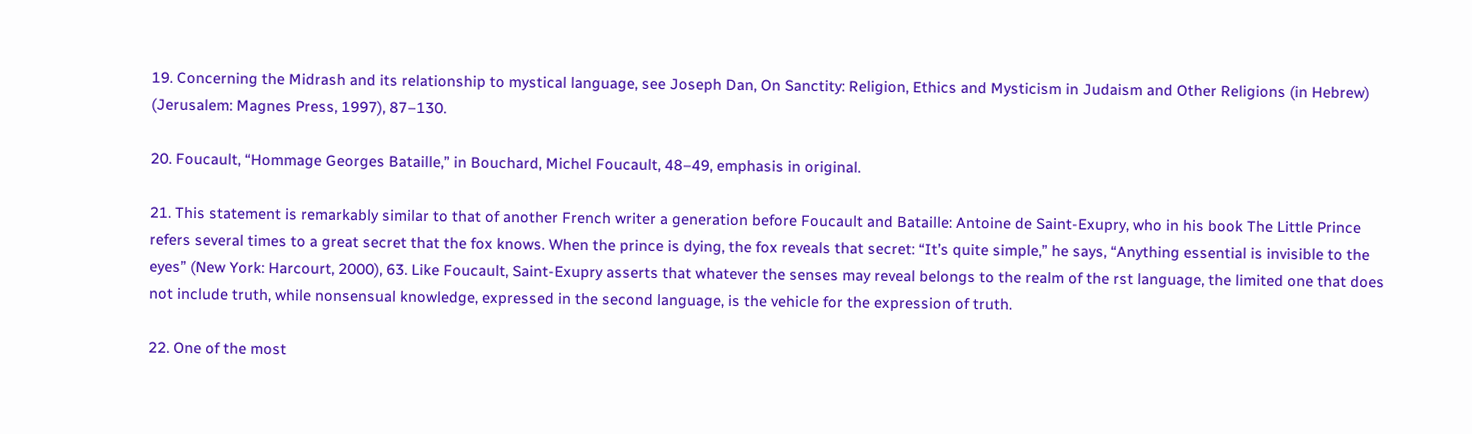19. Concerning the Midrash and its relationship to mystical language, see Joseph Dan, On Sanctity: Religion, Ethics and Mysticism in Judaism and Other Religions (in Hebrew) (Jerusalem: Magnes Press, 1997), 87–130.

20. Foucault, “Hommage Georges Bataille,” in Bouchard, Michel Foucault, 48–49, emphasis in original.

21. This statement is remarkably similar to that of another French writer a generation before Foucault and Bataille: Antoine de Saint-Exupry, who in his book The Little Prince refers several times to a great secret that the fox knows. When the prince is dying, the fox reveals that secret: “It’s quite simple,” he says, “Anything essential is invisible to the eyes” (New York: Harcourt, 2000), 63. Like Foucault, Saint-Exupry asserts that whatever the senses may reveal belongs to the realm of the rst language, the limited one that does not include truth, while nonsensual knowledge, expressed in the second language, is the vehicle for the expression of truth.

22. One of the most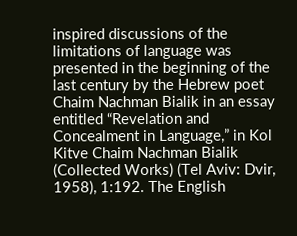inspired discussions of the limitations of language was presented in the beginning of the last century by the Hebrew poet Chaim Nachman Bialik in an essay entitled “Revelation and Concealment in Language,” in Kol Kitve Chaim Nachman Bialik (Collected Works) (Tel Aviv: Dvir, 1958), 1:192. The English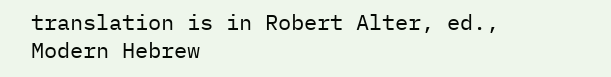translation is in Robert Alter, ed., Modern Hebrew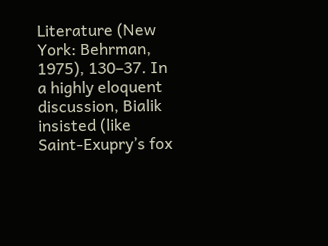Literature (New York: Behrman, 1975), 130–37. In a highly eloquent discussion, Bialik insisted (like Saint-Exupry’s fox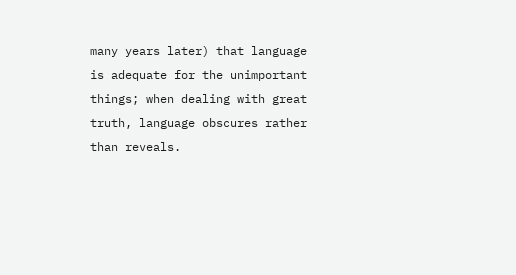many years later) that language is adequate for the unimportant things; when dealing with great truth, language obscures rather than reveals.